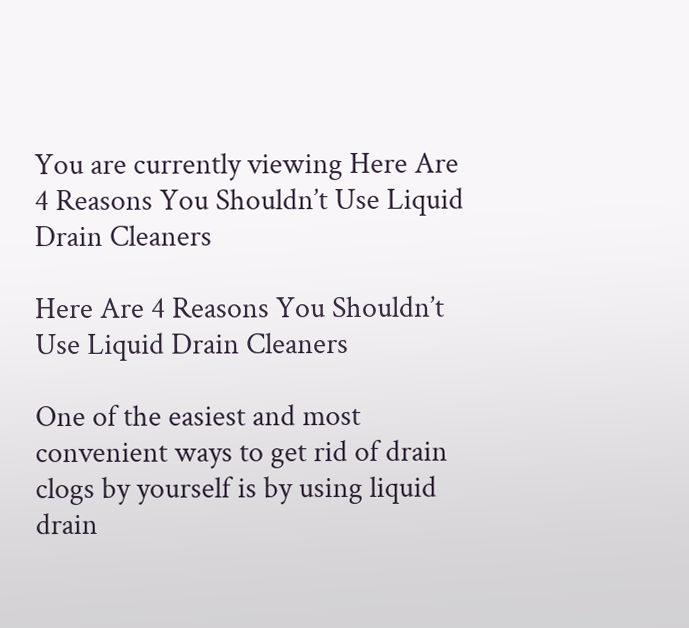You are currently viewing Here Are 4 Reasons You Shouldn’t Use Liquid Drain Cleaners

Here Are 4 Reasons You Shouldn’t Use Liquid Drain Cleaners

One of the easiest and most convenient ways to get rid of drain clogs by yourself is by using liquid drain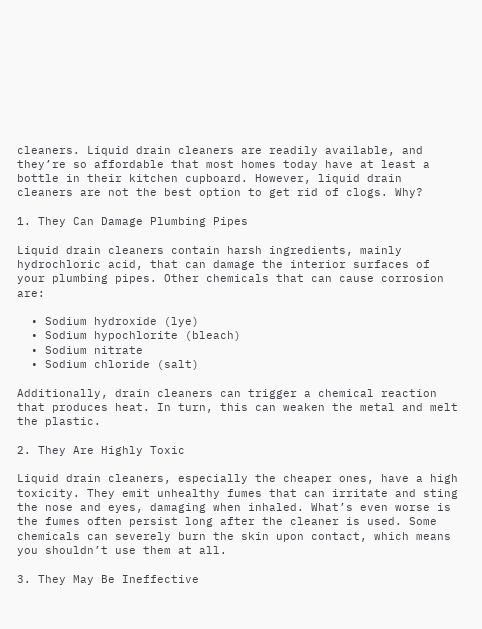cleaners. Liquid drain cleaners are readily available, and they’re so affordable that most homes today have at least a bottle in their kitchen cupboard. However, liquid drain cleaners are not the best option to get rid of clogs. Why?

1. They Can Damage Plumbing Pipes

Liquid drain cleaners contain harsh ingredients, mainly hydrochloric acid, that can damage the interior surfaces of your plumbing pipes. Other chemicals that can cause corrosion are:

  • Sodium hydroxide (lye)
  • Sodium hypochlorite (bleach)
  • Sodium nitrate
  • Sodium chloride (salt)

Additionally, drain cleaners can trigger a chemical reaction that produces heat. In turn, this can weaken the metal and melt the plastic.

2. They Are Highly Toxic

Liquid drain cleaners, especially the cheaper ones, have a high toxicity. They emit unhealthy fumes that can irritate and sting the nose and eyes, damaging when inhaled. What’s even worse is the fumes often persist long after the cleaner is used. Some chemicals can severely burn the skin upon contact, which means you shouldn’t use them at all.

3. They May Be Ineffective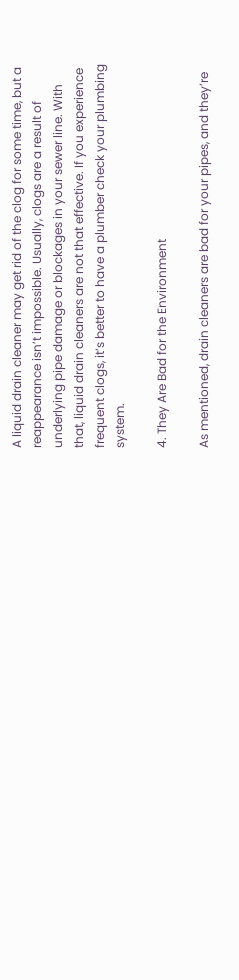A liquid drain cleaner may get rid of the clog for some time, but a reappearance isn’t impossible. Usually, clogs are a result of underlying pipe damage or blockages in your sewer line. With that, liquid drain cleaners are not that effective. If you experience frequent clogs, it’s better to have a plumber check your plumbing system.

4. They Are Bad for the Environment

As mentioned, drain cleaners are bad for your pipes, and they’re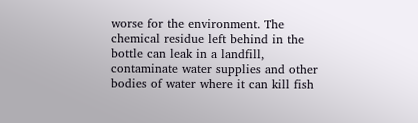worse for the environment. The chemical residue left behind in the bottle can leak in a landfill, contaminate water supplies and other bodies of water where it can kill fish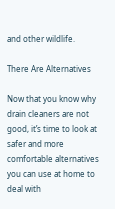and other wildlife.

There Are Alternatives

Now that you know why drain cleaners are not good, it’s time to look at safer and more comfortable alternatives you can use at home to deal with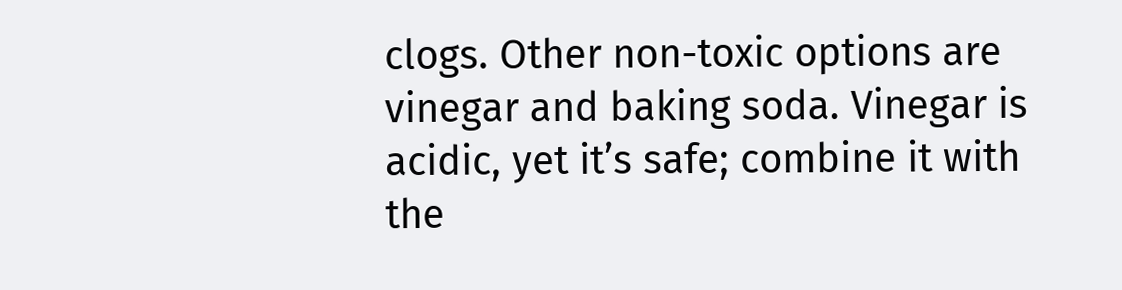clogs. Other non-toxic options are vinegar and baking soda. Vinegar is acidic, yet it’s safe; combine it with the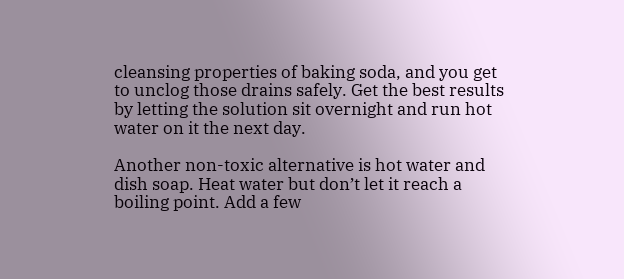cleansing properties of baking soda, and you get to unclog those drains safely. Get the best results by letting the solution sit overnight and run hot water on it the next day.

Another non-toxic alternative is hot water and dish soap. Heat water but don’t let it reach a boiling point. Add a few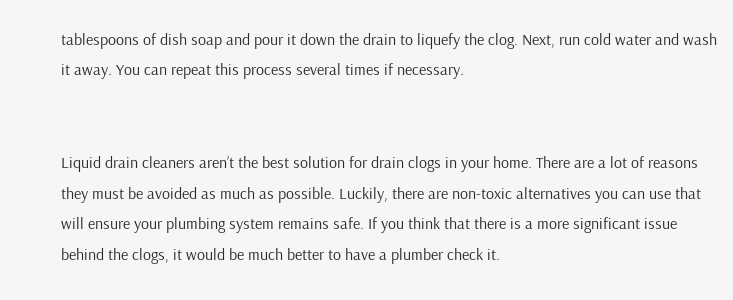tablespoons of dish soap and pour it down the drain to liquefy the clog. Next, run cold water and wash it away. You can repeat this process several times if necessary.


Liquid drain cleaners aren’t the best solution for drain clogs in your home. There are a lot of reasons they must be avoided as much as possible. Luckily, there are non-toxic alternatives you can use that will ensure your plumbing system remains safe. If you think that there is a more significant issue behind the clogs, it would be much better to have a plumber check it.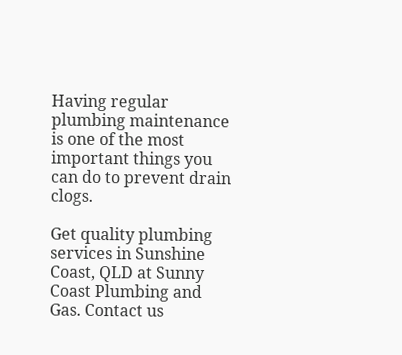Having regular plumbing maintenance is one of the most important things you can do to prevent drain clogs.

Get quality plumbing services in Sunshine Coast, QLD at Sunny Coast Plumbing and Gas. Contact us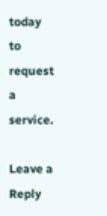today to request a service.

Leave a Reply